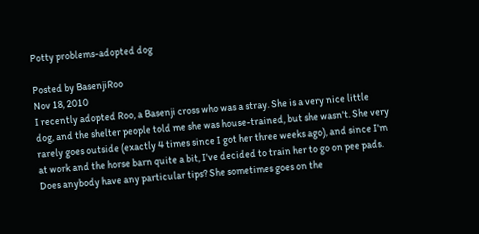Potty problems-adopted dog

Posted by BasenjiRoo
Nov 18, 2010
I recently adopted Roo, a Basenji cross who was a stray. She is a very nice little dog, and the shelter people told me she was house-trained, but she wasn't. She very rarely goes outside (exactly 4 times since I got her three weeks ago), and since I'm at work and the horse barn quite a bit, I've decided to train her to go on pee pads. Does anybody have any particular tips? She sometimes goes on the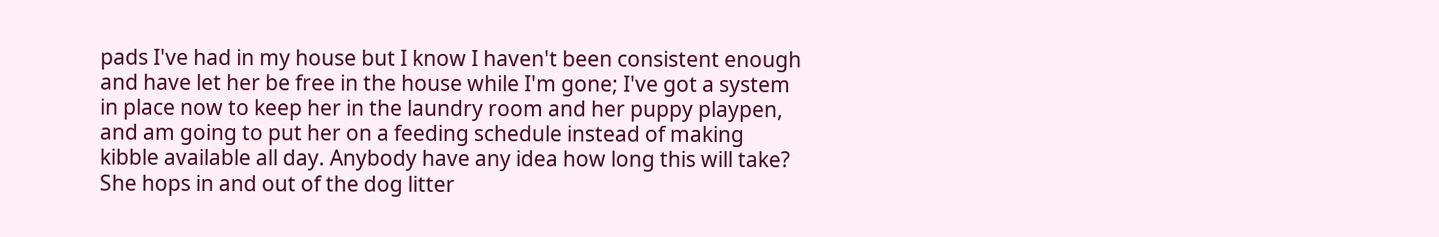pads I've had in my house but I know I haven't been consistent enough and have let her be free in the house while I'm gone; I've got a system in place now to keep her in the laundry room and her puppy playpen, and am going to put her on a feeding schedule instead of making kibble available all day. Anybody have any idea how long this will take? She hops in and out of the dog litter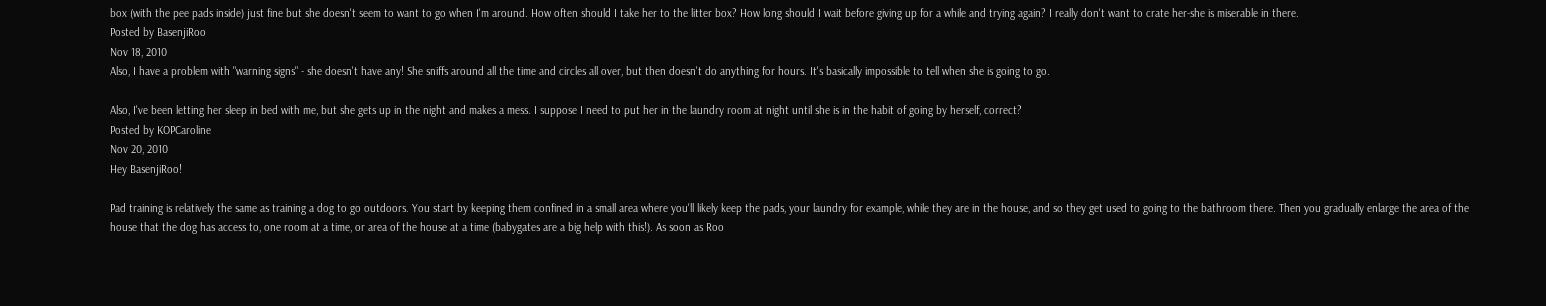box (with the pee pads inside) just fine but she doesn't seem to want to go when I'm around. How often should I take her to the litter box? How long should I wait before giving up for a while and trying again? I really don't want to crate her-she is miserable in there.
Posted by BasenjiRoo
Nov 18, 2010
Also, I have a problem with "warning signs" - she doesn't have any! She sniffs around all the time and circles all over, but then doesn't do anything for hours. It's basically impossible to tell when she is going to go.

Also, I've been letting her sleep in bed with me, but she gets up in the night and makes a mess. I suppose I need to put her in the laundry room at night until she is in the habit of going by herself, correct?
Posted by KOPCaroline
Nov 20, 2010
Hey BasenjiRoo!

Pad training is relatively the same as training a dog to go outdoors. You start by keeping them confined in a small area where you'll likely keep the pads, your laundry for example, while they are in the house, and so they get used to going to the bathroom there. Then you gradually enlarge the area of the house that the dog has access to, one room at a time, or area of the house at a time (babygates are a big help with this!). As soon as Roo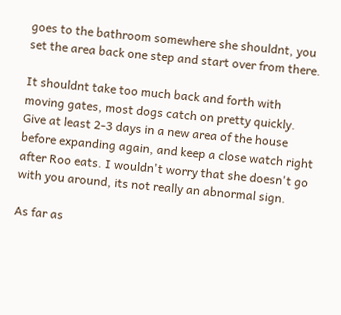goes to the bathroom somewhere she shouldnt, you set the area back one step and start over from there.

It shouldnt take too much back and forth with moving gates, most dogs catch on pretty quickly. Give at least 2-3 days in a new area of the house before expanding again, and keep a close watch right after Roo eats. I wouldn't worry that she doesn't go with you around, its not really an abnormal sign.

As far as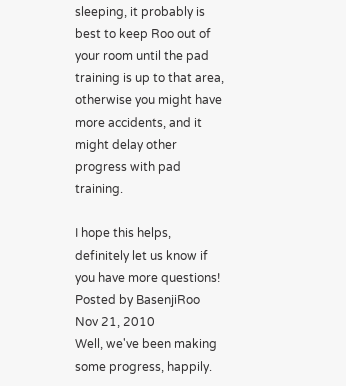sleeping, it probably is best to keep Roo out of your room until the pad training is up to that area, otherwise you might have more accidents, and it might delay other progress with pad training.

I hope this helps, definitely let us know if you have more questions!
Posted by BasenjiRoo
Nov 21, 2010
Well, we've been making some progress, happily.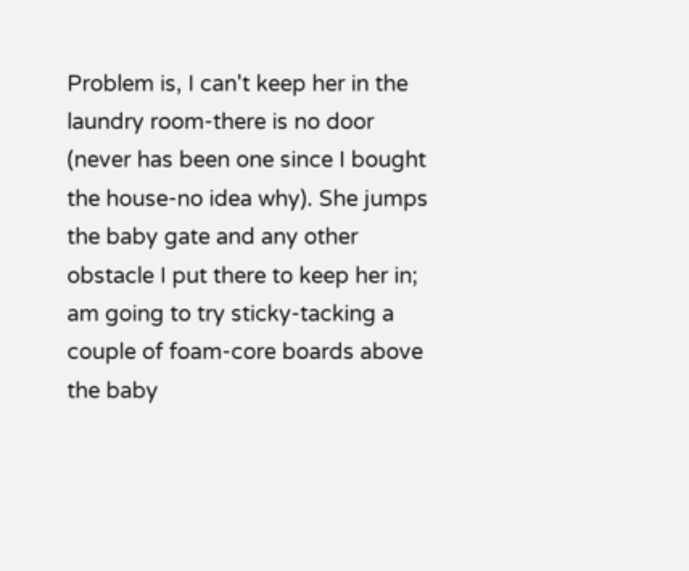Problem is, I can't keep her in the laundry room-there is no door (never has been one since I bought the house-no idea why). She jumps the baby gate and any other obstacle I put there to keep her in; am going to try sticky-tacking a couple of foam-core boards above the baby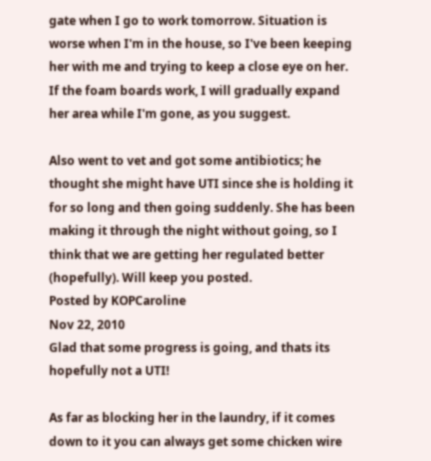gate when I go to work tomorrow. Situation is worse when I'm in the house, so I've been keeping her with me and trying to keep a close eye on her. If the foam boards work, I will gradually expand her area while I'm gone, as you suggest.

Also went to vet and got some antibiotics; he thought she might have UTI since she is holding it for so long and then going suddenly. She has been making it through the night without going, so I think that we are getting her regulated better (hopefully). Will keep you posted.
Posted by KOPCaroline
Nov 22, 2010
Glad that some progress is going, and thats its hopefully not a UTI!

As far as blocking her in the laundry, if it comes down to it you can always get some chicken wire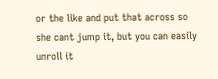or the like and put that across so she cant jump it, but you can easily unroll it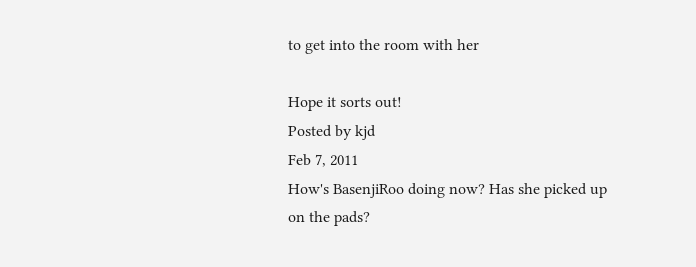to get into the room with her

Hope it sorts out!
Posted by kjd
Feb 7, 2011
How's BasenjiRoo doing now? Has she picked up on the pads?